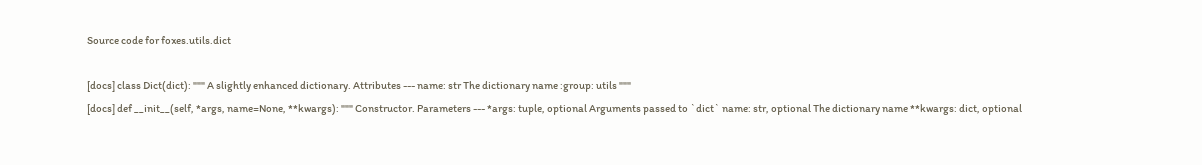Source code for foxes.utils.dict

[docs] class Dict(dict): """ A slightly enhanced dictionary. Attributes --- name: str The dictionary name :group: utils """
[docs] def __init__(self, *args, name=None, **kwargs): """ Constructor. Parameters --- *args: tuple, optional Arguments passed to `dict` name: str, optional The dictionary name **kwargs: dict, optional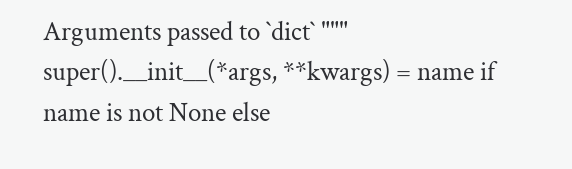Arguments passed to `dict` """ super().__init__(*args, **kwargs) = name if name is not None else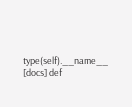type(self).__name__
[docs] def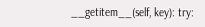__getitem__(self, key): try: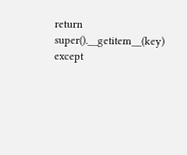return super().__getitem__(key) except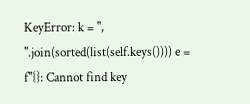KeyError: k = ", ".join(sorted(list(self.keys()))) e = f"{}: Cannot find key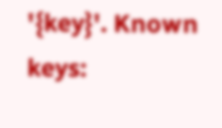'{key}'. Known keys: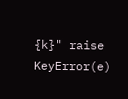{k}" raise KeyError(e)